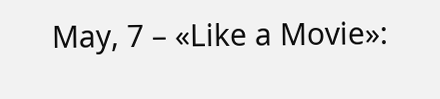May, 7 – «Like a Movie»: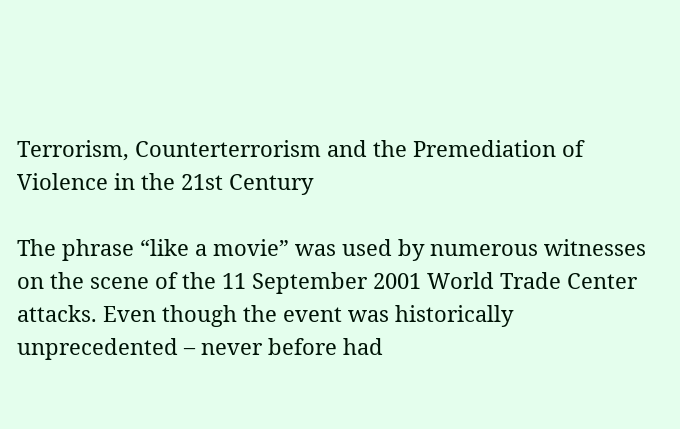Terrorism, Counterterrorism and the Premediation of Violence in the 21st Century

The phrase “like a movie” was used by numerous witnesses on the scene of the 11 September 2001 World Trade Center attacks. Even though the event was historically unprecedented – never before had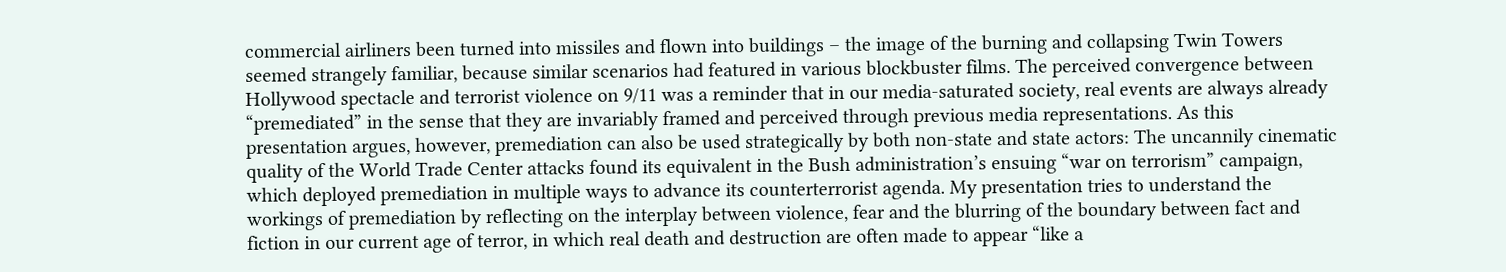commercial airliners been turned into missiles and flown into buildings – the image of the burning and collapsing Twin Towers seemed strangely familiar, because similar scenarios had featured in various blockbuster films. The perceived convergence between Hollywood spectacle and terrorist violence on 9/11 was a reminder that in our media-saturated society, real events are always already “premediated” in the sense that they are invariably framed and perceived through previous media representations. As this presentation argues, however, premediation can also be used strategically by both non-state and state actors: The uncannily cinematic quality of the World Trade Center attacks found its equivalent in the Bush administration’s ensuing “war on terrorism” campaign, which deployed premediation in multiple ways to advance its counterterrorist agenda. My presentation tries to understand the workings of premediation by reflecting on the interplay between violence, fear and the blurring of the boundary between fact and fiction in our current age of terror, in which real death and destruction are often made to appear “like a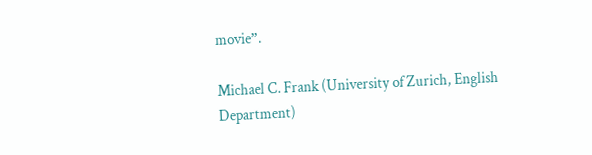movie”.

Michael C. Frank (University of Zurich, English Department)